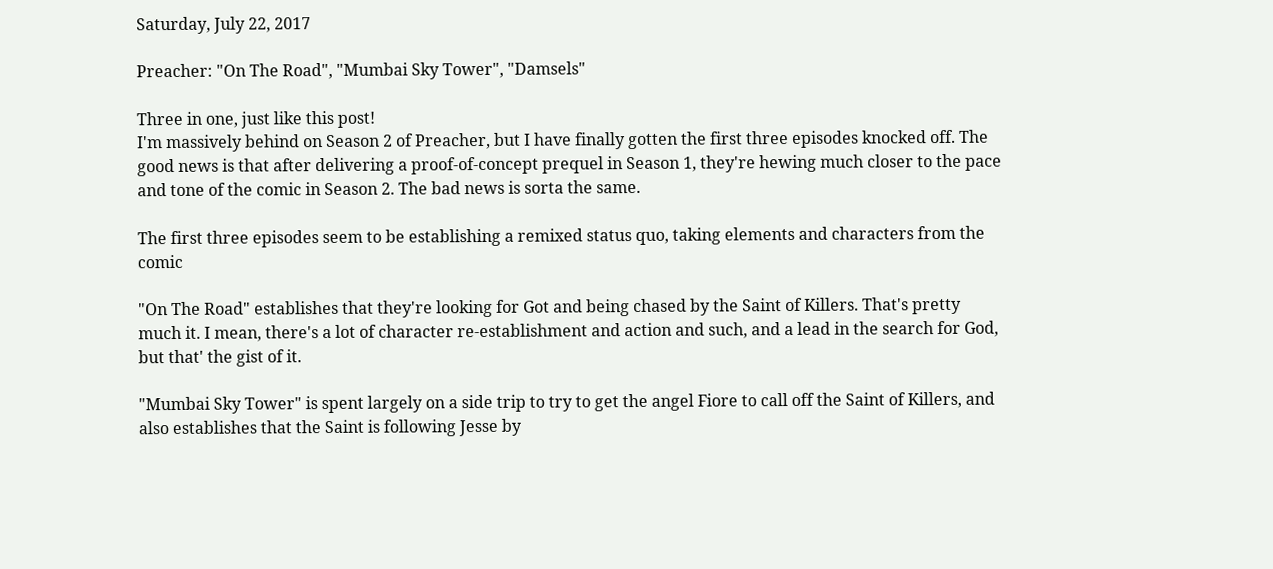Saturday, July 22, 2017

Preacher: "On The Road", "Mumbai Sky Tower", "Damsels"

Three in one, just like this post!
I'm massively behind on Season 2 of Preacher, but I have finally gotten the first three episodes knocked off. The good news is that after delivering a proof-of-concept prequel in Season 1, they're hewing much closer to the pace and tone of the comic in Season 2. The bad news is sorta the same.

The first three episodes seem to be establishing a remixed status quo, taking elements and characters from the comic

"On The Road" establishes that they're looking for Got and being chased by the Saint of Killers. That's pretty much it. I mean, there's a lot of character re-establishment and action and such, and a lead in the search for God, but that' the gist of it.

"Mumbai Sky Tower" is spent largely on a side trip to try to get the angel Fiore to call off the Saint of Killers, and also establishes that the Saint is following Jesse by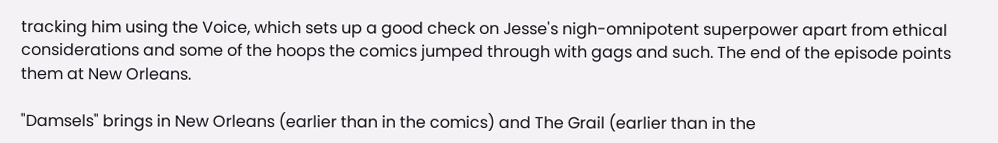tracking him using the Voice, which sets up a good check on Jesse's nigh-omnipotent superpower apart from ethical considerations and some of the hoops the comics jumped through with gags and such. The end of the episode points them at New Orleans.

"Damsels" brings in New Orleans (earlier than in the comics) and The Grail (earlier than in the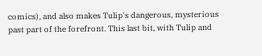comics), and also makes Tulip's dangerous, mysterious past part of the forefront. This last bit, with Tulip and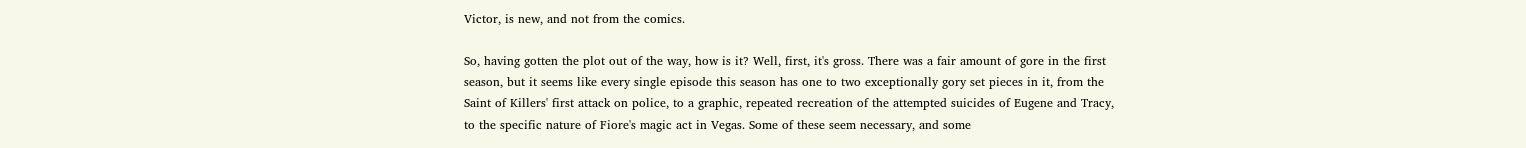Victor, is new, and not from the comics.

So, having gotten the plot out of the way, how is it? Well, first, it's gross. There was a fair amount of gore in the first season, but it seems like every single episode this season has one to two exceptionally gory set pieces in it, from the Saint of Killers' first attack on police, to a graphic, repeated recreation of the attempted suicides of Eugene and Tracy, to the specific nature of Fiore's magic act in Vegas. Some of these seem necessary, and some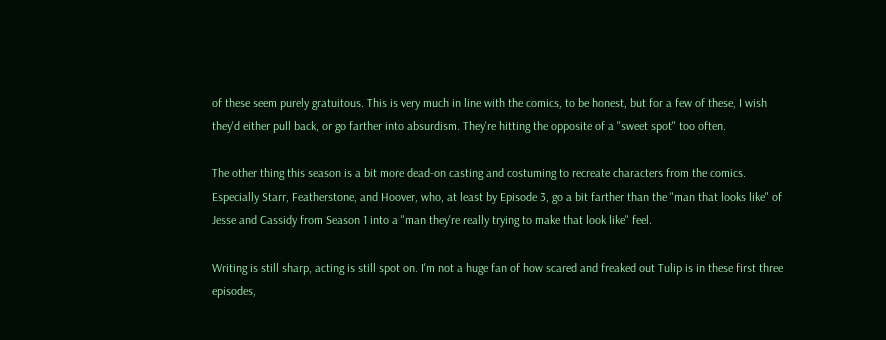of these seem purely gratuitous. This is very much in line with the comics, to be honest, but for a few of these, I wish they'd either pull back, or go farther into absurdism. They're hitting the opposite of a "sweet spot" too often.

The other thing this season is a bit more dead-on casting and costuming to recreate characters from the comics. Especially Starr, Featherstone, and Hoover, who, at least by Episode 3, go a bit farther than the "man that looks like" of Jesse and Cassidy from Season 1 into a "man they're really trying to make that look like" feel.

Writing is still sharp, acting is still spot on. I'm not a huge fan of how scared and freaked out Tulip is in these first three episodes,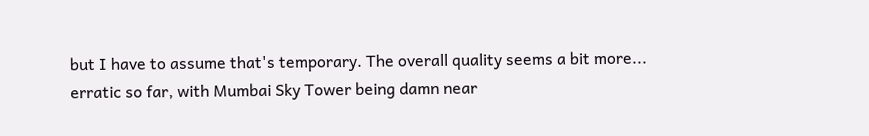but I have to assume that's temporary. The overall quality seems a bit more... erratic so far, with Mumbai Sky Tower being damn near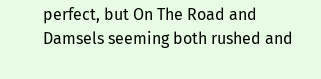perfect, but On The Road and Damsels seeming both rushed and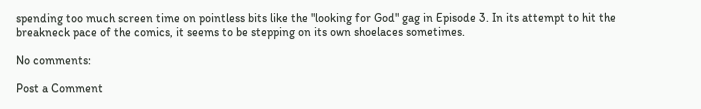spending too much screen time on pointless bits like the "looking for God" gag in Episode 3. In its attempt to hit the breakneck pace of the comics, it seems to be stepping on its own shoelaces sometimes.

No comments:

Post a Comment